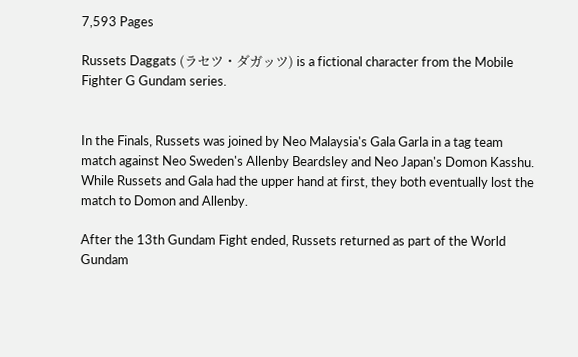7,593 Pages

Russets Daggats (ラセツ・ダガッツ) is a fictional character from the Mobile Fighter G Gundam series.


In the Finals, Russets was joined by Neo Malaysia's Gala Garla in a tag team match against Neo Sweden's Allenby Beardsley and Neo Japan's Domon Kasshu. While Russets and Gala had the upper hand at first, they both eventually lost the match to Domon and Allenby.

After the 13th Gundam Fight ended, Russets returned as part of the World Gundam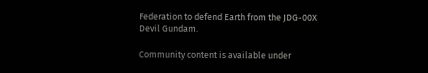Federation to defend Earth from the JDG-00X Devil Gundam.

Community content is available under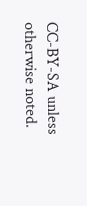CC-BY-SA unless otherwise noted.